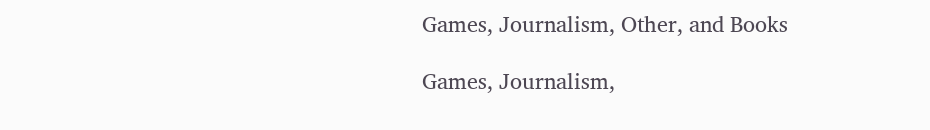Games, Journalism, Other, and Books

Games, Journalism,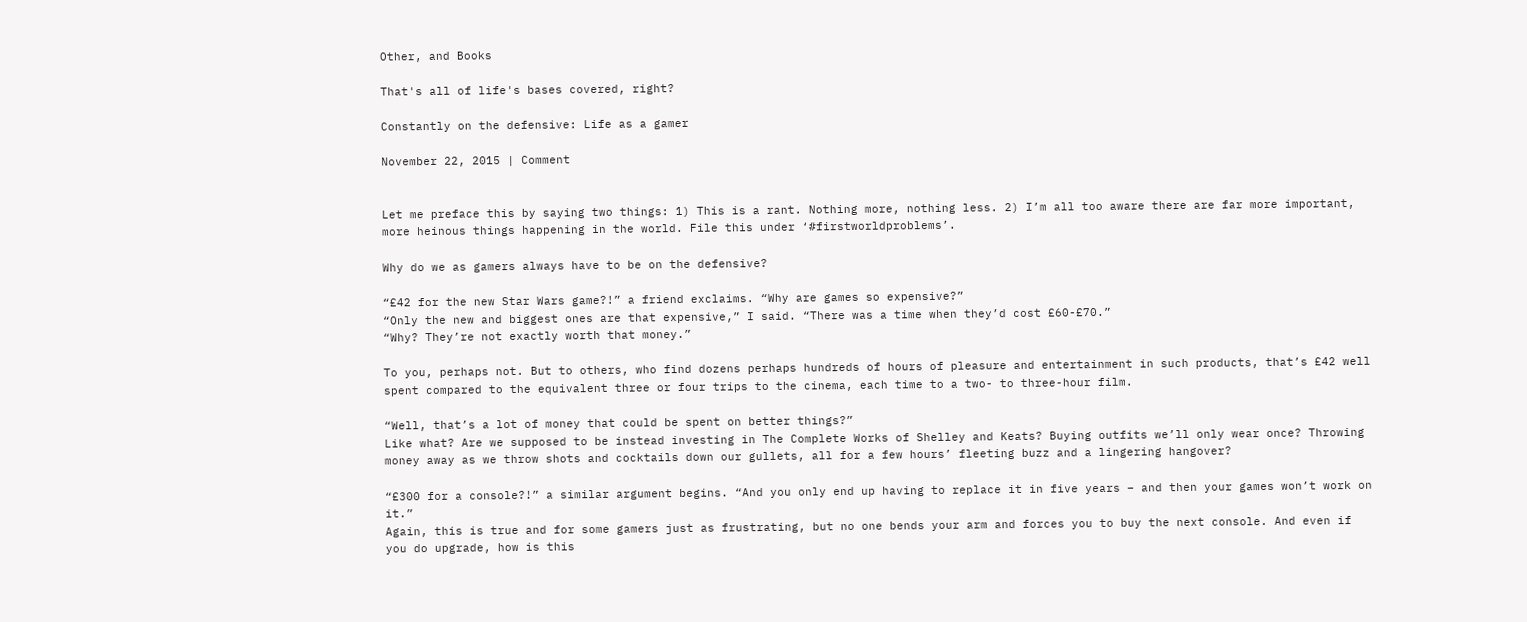Other, and Books

That's all of life's bases covered, right?

Constantly on the defensive: Life as a gamer

November 22, 2015 | Comment


Let me preface this by saying two things: 1) This is a rant. Nothing more, nothing less. 2) I’m all too aware there are far more important, more heinous things happening in the world. File this under ‘#firstworldproblems’.

Why do we as gamers always have to be on the defensive?

“£42 for the new Star Wars game?!” a friend exclaims. “Why are games so expensive?”
“Only the new and biggest ones are that expensive,” I said. “There was a time when they’d cost £60-£70.”
“Why? They’re not exactly worth that money.”

To you, perhaps not. But to others, who find dozens perhaps hundreds of hours of pleasure and entertainment in such products, that’s £42 well spent compared to the equivalent three or four trips to the cinema, each time to a two- to three-hour film.

“Well, that’s a lot of money that could be spent on better things?”
Like what? Are we supposed to be instead investing in The Complete Works of Shelley and Keats? Buying outfits we’ll only wear once? Throwing money away as we throw shots and cocktails down our gullets, all for a few hours’ fleeting buzz and a lingering hangover?

“£300 for a console?!” a similar argument begins. “And you only end up having to replace it in five years – and then your games won’t work on it.”
Again, this is true and for some gamers just as frustrating, but no one bends your arm and forces you to buy the next console. And even if you do upgrade, how is this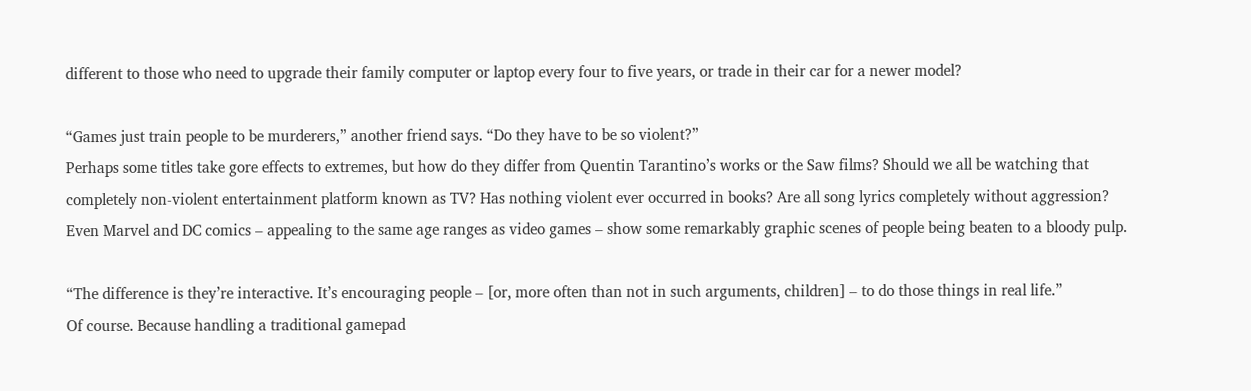different to those who need to upgrade their family computer or laptop every four to five years, or trade in their car for a newer model?

“Games just train people to be murderers,” another friend says. “Do they have to be so violent?”
Perhaps some titles take gore effects to extremes, but how do they differ from Quentin Tarantino’s works or the Saw films? Should we all be watching that completely non-violent entertainment platform known as TV? Has nothing violent ever occurred in books? Are all song lyrics completely without aggression? Even Marvel and DC comics – appealing to the same age ranges as video games – show some remarkably graphic scenes of people being beaten to a bloody pulp.

“The difference is they’re interactive. It’s encouraging people – [or, more often than not in such arguments, children] – to do those things in real life.”
Of course. Because handling a traditional gamepad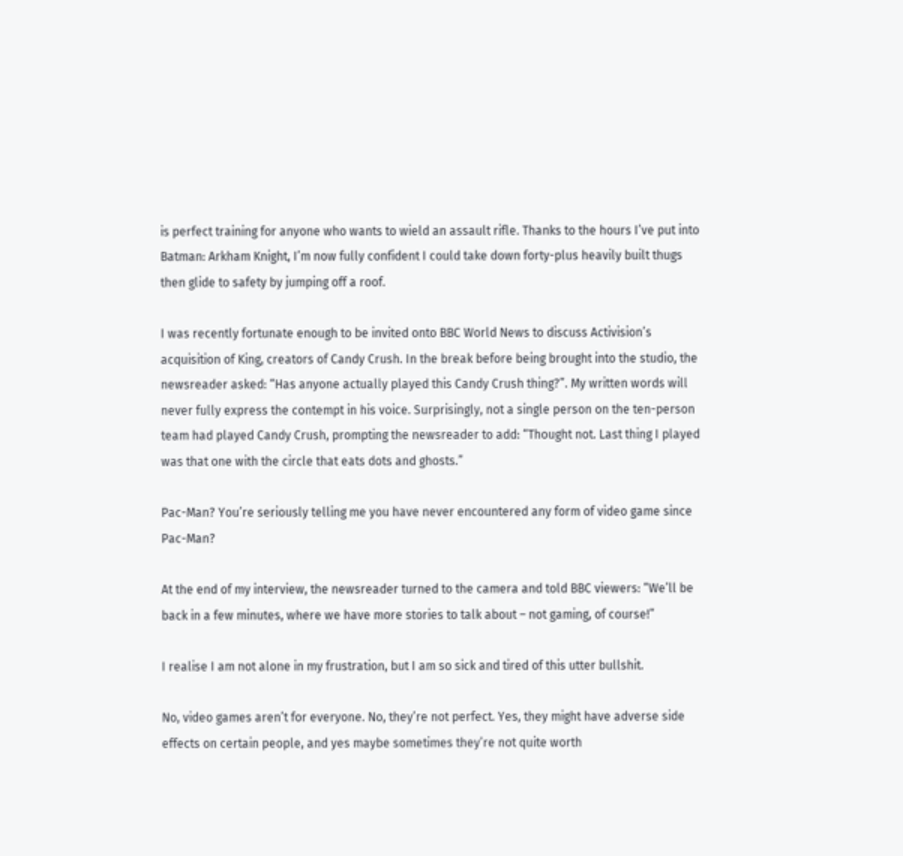is perfect training for anyone who wants to wield an assault rifle. Thanks to the hours I’ve put into Batman: Arkham Knight, I’m now fully confident I could take down forty-plus heavily built thugs then glide to safety by jumping off a roof.

I was recently fortunate enough to be invited onto BBC World News to discuss Activision’s acquisition of King, creators of Candy Crush. In the break before being brought into the studio, the newsreader asked: “Has anyone actually played this Candy Crush thing?”. My written words will never fully express the contempt in his voice. Surprisingly, not a single person on the ten-person team had played Candy Crush, prompting the newsreader to add: “Thought not. Last thing I played was that one with the circle that eats dots and ghosts.”

Pac-Man? You’re seriously telling me you have never encountered any form of video game since Pac-Man?

At the end of my interview, the newsreader turned to the camera and told BBC viewers: “We’ll be back in a few minutes, where we have more stories to talk about – not gaming, of course!”

I realise I am not alone in my frustration, but I am so sick and tired of this utter bullshit.

No, video games aren’t for everyone. No, they’re not perfect. Yes, they might have adverse side effects on certain people, and yes maybe sometimes they’re not quite worth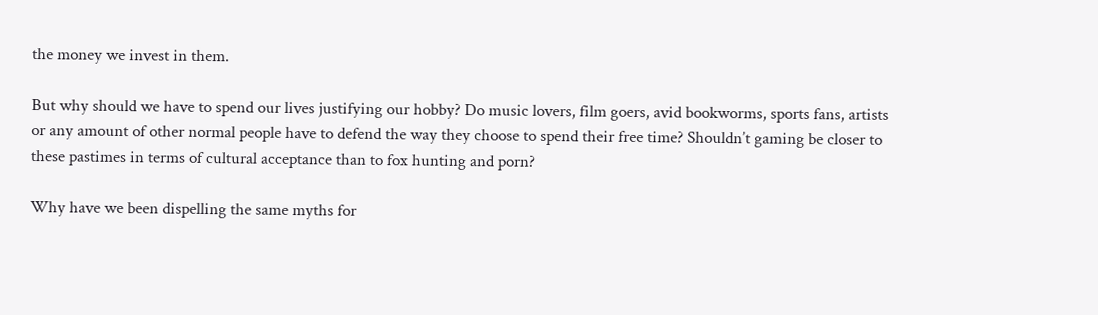the money we invest in them.

But why should we have to spend our lives justifying our hobby? Do music lovers, film goers, avid bookworms, sports fans, artists or any amount of other normal people have to defend the way they choose to spend their free time? Shouldn’t gaming be closer to these pastimes in terms of cultural acceptance than to fox hunting and porn?

Why have we been dispelling the same myths for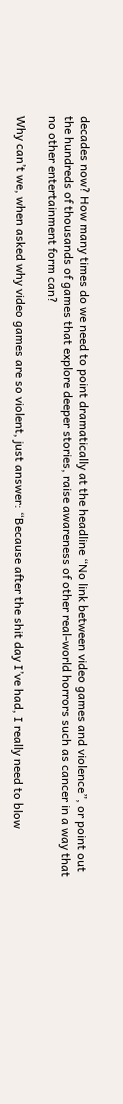decades now? How many times do we need to point dramatically at the headline “No link between video games and violence”, or point out the hundreds of thousands of games that explore deeper stories, raise awareness of other real-world horrors such as cancer in a way that no other entertainment form can?

Why can’t we, when asked why video games are so violent, just answer: “Because after the shit day I’ve had, I really need to blow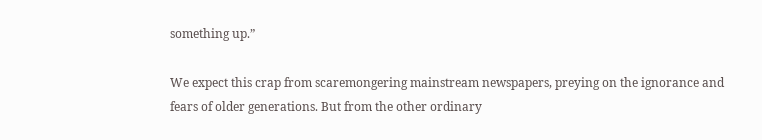something up.”

We expect this crap from scaremongering mainstream newspapers, preying on the ignorance and fears of older generations. But from the other ordinary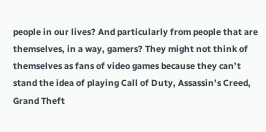people in our lives? And particularly from people that are themselves, in a way, gamers? They might not think of themselves as fans of video games because they can’t stand the idea of playing Call of Duty, Assassin’s Creed, Grand Theft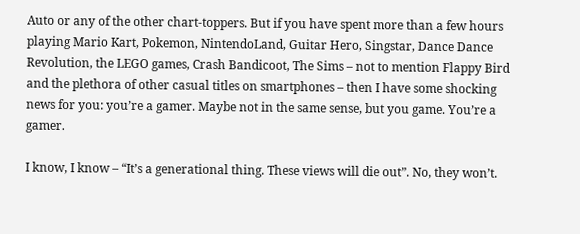Auto or any of the other chart-toppers. But if you have spent more than a few hours playing Mario Kart, Pokemon, NintendoLand, Guitar Hero, Singstar, Dance Dance Revolution, the LEGO games, Crash Bandicoot, The Sims – not to mention Flappy Bird and the plethora of other casual titles on smartphones – then I have some shocking news for you: you’re a gamer. Maybe not in the same sense, but you game. You’re a gamer.

I know, I know – “It’s a generational thing. These views will die out”. No, they won’t.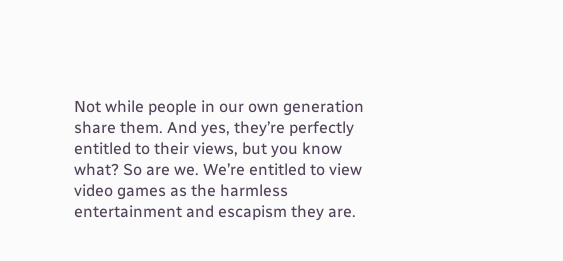Not while people in our own generation share them. And yes, they’re perfectly entitled to their views, but you know what? So are we. We’re entitled to view video games as the harmless entertainment and escapism they are.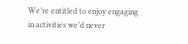We’re entitled to enjoy engaging in activities we’d never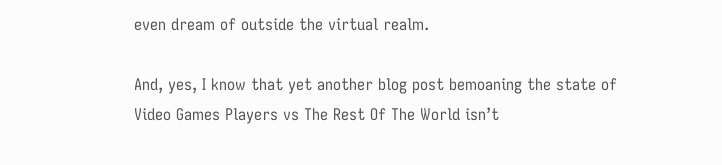even dream of outside the virtual realm.

And, yes, I know that yet another blog post bemoaning the state of Video Games Players vs The Rest Of The World isn’t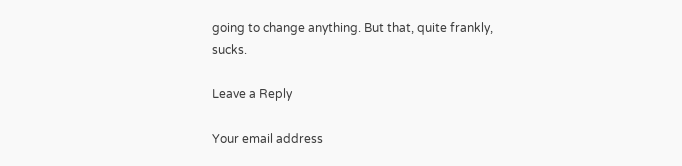going to change anything. But that, quite frankly, sucks.

Leave a Reply

Your email address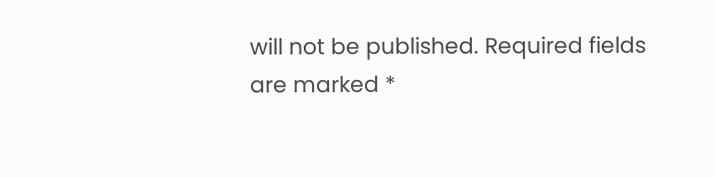will not be published. Required fields are marked *